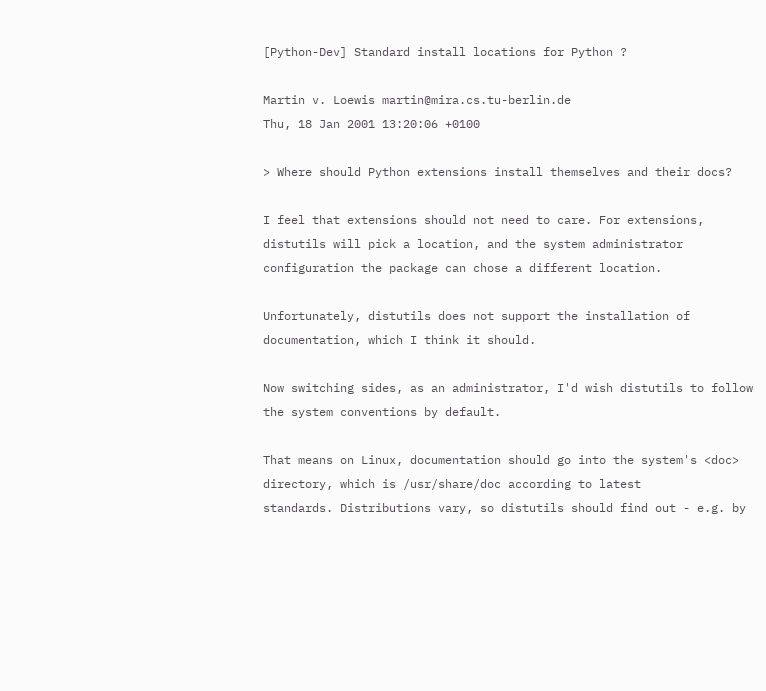[Python-Dev] Standard install locations for Python ?

Martin v. Loewis martin@mira.cs.tu-berlin.de
Thu, 18 Jan 2001 13:20:06 +0100

> Where should Python extensions install themselves and their docs?

I feel that extensions should not need to care. For extensions,
distutils will pick a location, and the system administrator
configuration the package can chose a different location.

Unfortunately, distutils does not support the installation of
documentation, which I think it should.

Now switching sides, as an administrator, I'd wish distutils to follow
the system conventions by default.

That means on Linux, documentation should go into the system's <doc>
directory, which is /usr/share/doc according to latest
standards. Distributions vary, so distutils should find out - e.g. by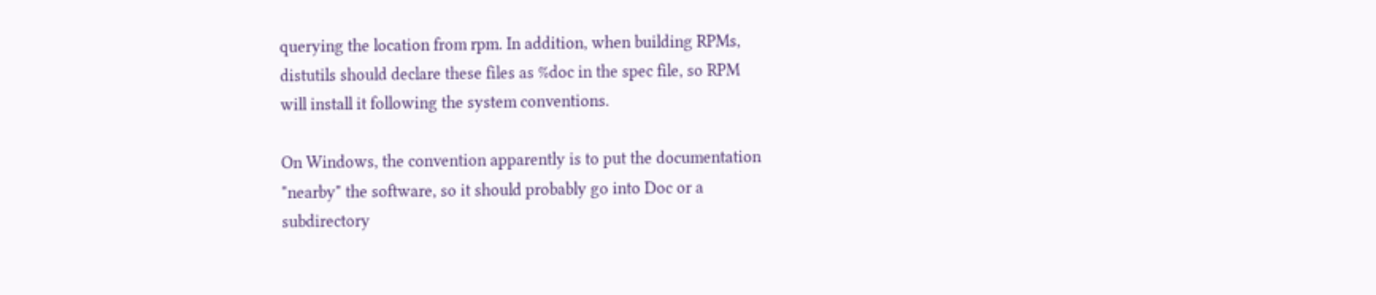querying the location from rpm. In addition, when building RPMs,
distutils should declare these files as %doc in the spec file, so RPM
will install it following the system conventions.

On Windows, the convention apparently is to put the documentation
"nearby" the software, so it should probably go into Doc or a
subdirectory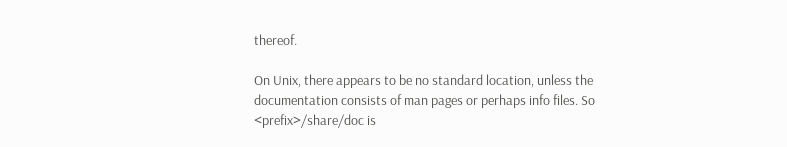thereof.

On Unix, there appears to be no standard location, unless the
documentation consists of man pages or perhaps info files. So
<prefix>/share/doc is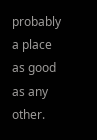probably a place as good as any other.